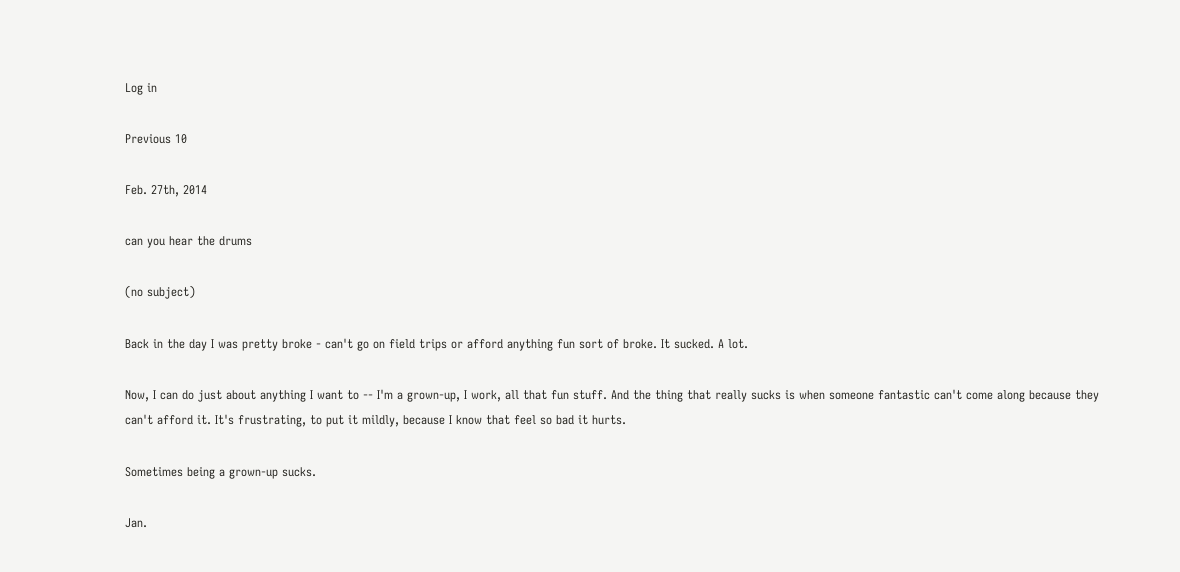Log in

Previous 10

Feb. 27th, 2014

can you hear the drums

(no subject)

Back in the day I was pretty broke - can't go on field trips or afford anything fun sort of broke. It sucked. A lot.

Now, I can do just about anything I want to -- I'm a grown-up, I work, all that fun stuff. And the thing that really sucks is when someone fantastic can't come along because they can't afford it. It's frustrating, to put it mildly, because I know that feel so bad it hurts.

Sometimes being a grown-up sucks.

Jan.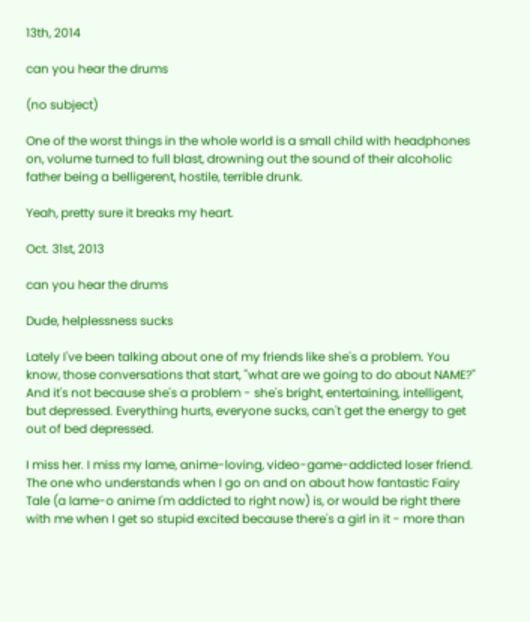13th, 2014

can you hear the drums

(no subject)

One of the worst things in the whole world is a small child with headphones on, volume turned to full blast, drowning out the sound of their alcoholic father being a belligerent, hostile, terrible drunk.

Yeah, pretty sure it breaks my heart.

Oct. 31st, 2013

can you hear the drums

Dude, helplessness sucks

Lately I've been talking about one of my friends like she's a problem. You know, those conversations that start, "what are we going to do about NAME?" And it's not because she's a problem - she's bright, entertaining, intelligent, but depressed. Everything hurts, everyone sucks, can't get the energy to get out of bed depressed.

I miss her. I miss my lame, anime-loving, video-game-addicted loser friend. The one who understands when I go on and on about how fantastic Fairy Tale (a lame-o anime I'm addicted to right now) is, or would be right there with me when I get so stupid excited because there's a girl in it - more than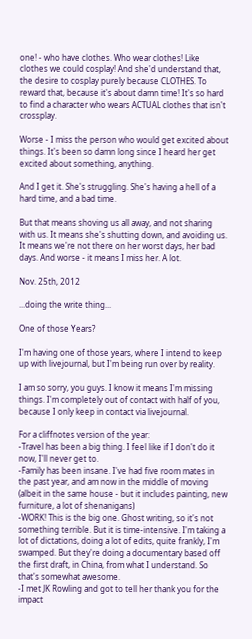one! - who have clothes. Who wear clothes! Like clothes we could cosplay! And she'd understand that, the desire to cosplay purely because CLOTHES. To reward that, because it's about damn time! It's so hard to find a character who wears ACTUAL clothes that isn't crossplay.

Worse - I miss the person who would get excited about things. It's been so damn long since I heard her get excited about something, anything.

And I get it. She's struggling. She's having a hell of a hard time, and a bad time.

But that means shoving us all away, and not sharing with us. It means she's shutting down, and avoiding us. It means we're not there on her worst days, her bad days. And worse - it means I miss her. A lot.

Nov. 25th, 2012

...doing the write thing...

One of those Years?

I'm having one of those years, where I intend to keep up with livejournal, but I'm being run over by reality.

I am so sorry, you guys. I know it means I'm missing things. I'm completely out of contact with half of you, because I only keep in contact via livejournal.

For a cliffnotes version of the year:
-Travel has been a big thing. I feel like if I don't do it now, I'll never get to.
-Family has been insane. I've had five room mates in the past year, and am now in the middle of moving (albeit in the same house - but it includes painting, new furniture, a lot of shenanigans)
-WORK! This is the big one. Ghost writing, so it's not something terrible. But it is time-intensive. I'm taking a lot of dictations, doing a lot of edits, quite frankly, I'm swamped. But they're doing a documentary based off the first draft, in China, from what I understand. So that's somewhat awesome.
-I met JK Rowling and got to tell her thank you for the impact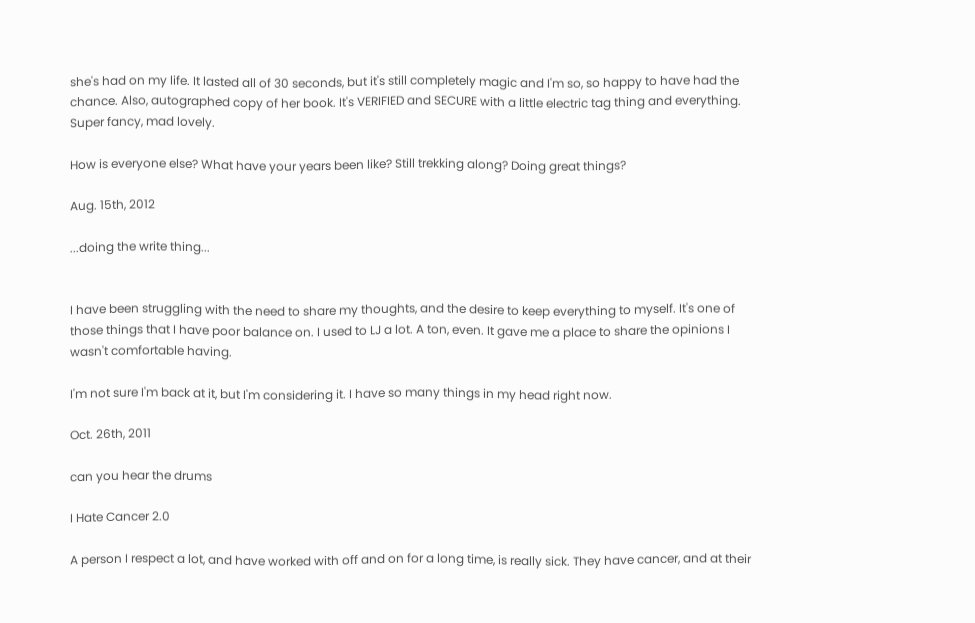she's had on my life. It lasted all of 30 seconds, but it's still completely magic and I'm so, so happy to have had the chance. Also, autographed copy of her book. It's VERIFIED and SECURE with a little electric tag thing and everything. Super fancy, mad lovely.

How is everyone else? What have your years been like? Still trekking along? Doing great things?

Aug. 15th, 2012

...doing the write thing...


I have been struggling with the need to share my thoughts, and the desire to keep everything to myself. It's one of those things that I have poor balance on. I used to LJ a lot. A ton, even. It gave me a place to share the opinions I wasn't comfortable having.

I'm not sure I'm back at it, but I'm considering it. I have so many things in my head right now.

Oct. 26th, 2011

can you hear the drums

I Hate Cancer 2.0

A person I respect a lot, and have worked with off and on for a long time, is really sick. They have cancer, and at their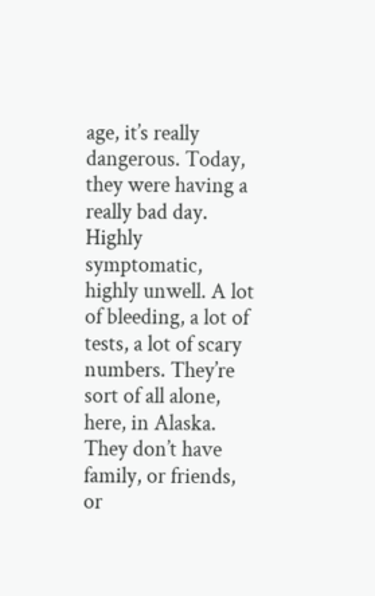age, it’s really dangerous. Today, they were having a really bad day. Highly symptomatic, highly unwell. A lot of bleeding, a lot of tests, a lot of scary numbers. They’re sort of all alone, here, in Alaska. They don’t have family, or friends, or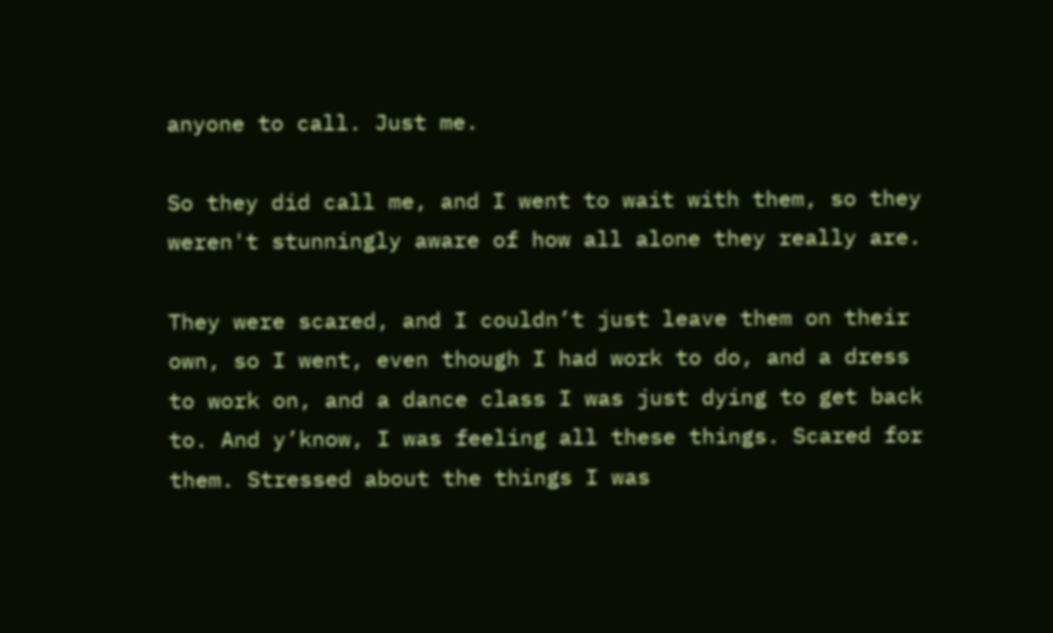anyone to call. Just me.

So they did call me, and I went to wait with them, so they weren't stunningly aware of how all alone they really are.

They were scared, and I couldn’t just leave them on their own, so I went, even though I had work to do, and a dress to work on, and a dance class I was just dying to get back to. And y’know, I was feeling all these things. Scared for them. Stressed about the things I was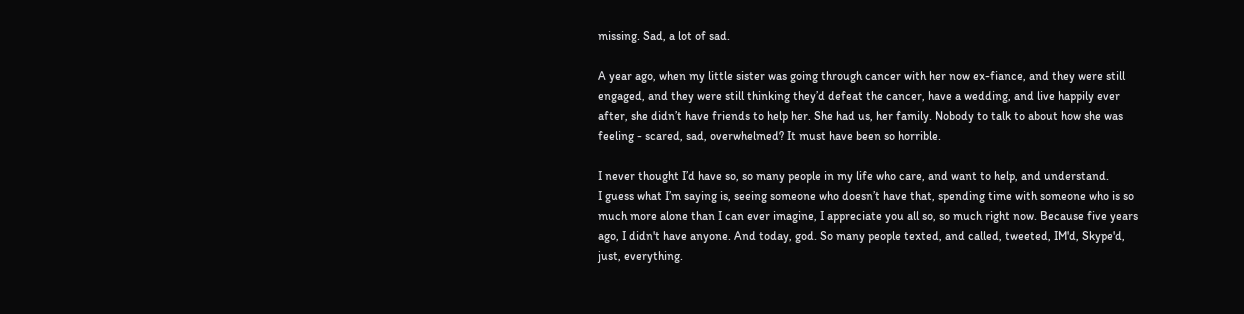missing. Sad, a lot of sad.

A year ago, when my little sister was going through cancer with her now ex-fiance, and they were still engaged, and they were still thinking they’d defeat the cancer, have a wedding, and live happily ever after, she didn’t have friends to help her. She had us, her family. Nobody to talk to about how she was feeling - scared, sad, overwhelmed? It must have been so horrible.

I never thought I’d have so, so many people in my life who care, and want to help, and understand.
I guess what I’m saying is, seeing someone who doesn’t have that, spending time with someone who is so much more alone than I can ever imagine, I appreciate you all so, so much right now. Because five years ago, I didn't have anyone. And today, god. So many people texted, and called, tweeted, IM'd, Skype'd, just, everything.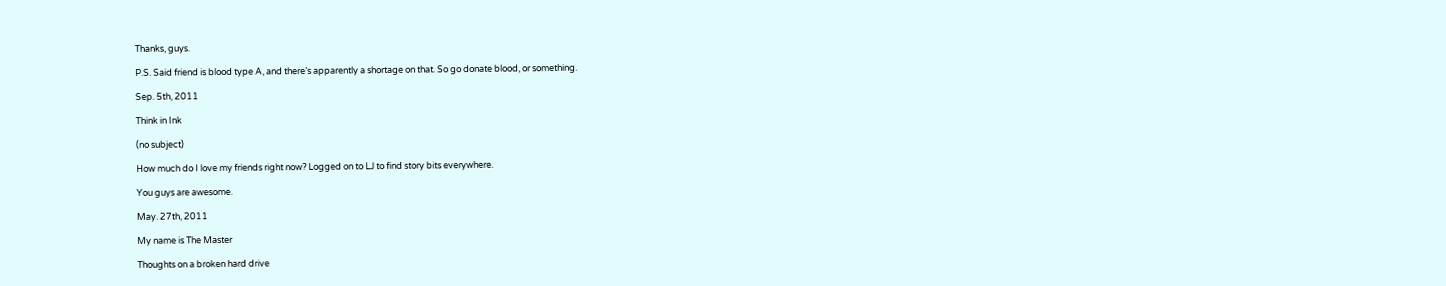Thanks, guys.

P.S. Said friend is blood type A, and there’s apparently a shortage on that. So go donate blood, or something.

Sep. 5th, 2011

Think in Ink

(no subject)

How much do I love my friends right now? Logged on to LJ to find story bits everywhere.

You guys are awesome.

May. 27th, 2011

My name is The Master

Thoughts on a broken hard drive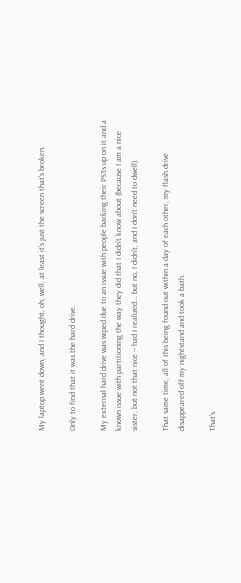My laptop went down, and I thought, oh, well, at least it's just the screen that's broken.

Only to find that it was the hard drive.

My external hard drive was wiped due to an issue with people backing their PS3s up on it and a known issue with partitioning the way they did that I didn't know about (because I am a nice sister, but not that nice -- had I realized... but no, I didn't, and I don't need to dwell).

That same time, all of this being found out within a day of each other, my flash drive disappeared off my nightstand and took a bath.

That's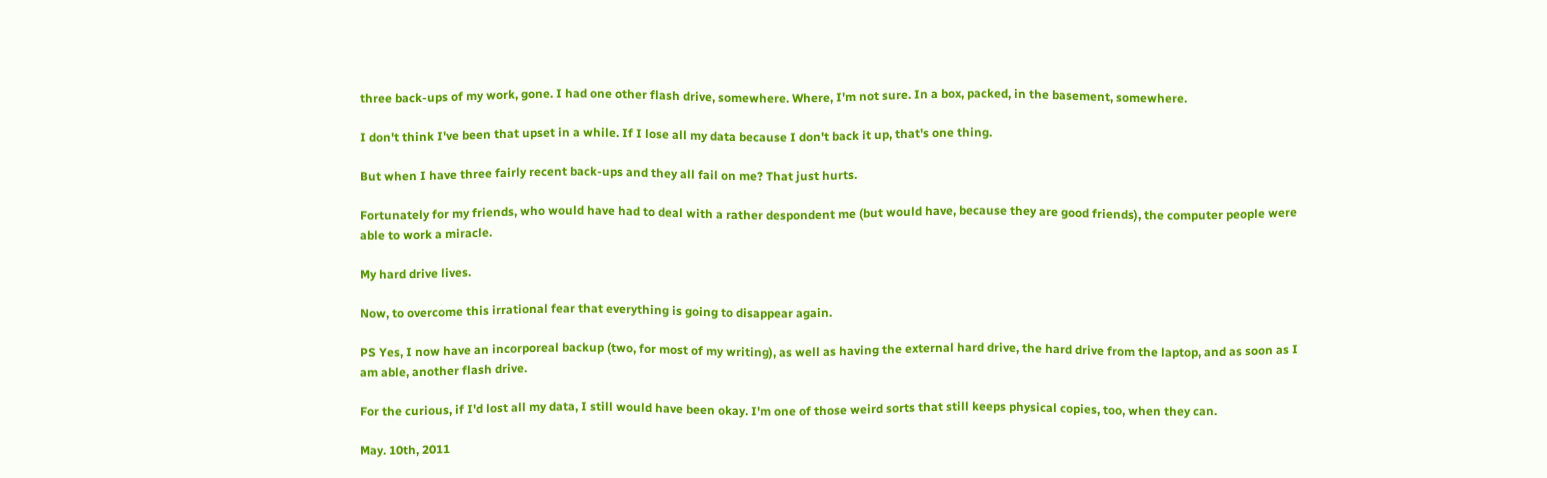three back-ups of my work, gone. I had one other flash drive, somewhere. Where, I'm not sure. In a box, packed, in the basement, somewhere.

I don't think I've been that upset in a while. If I lose all my data because I don't back it up, that's one thing.

But when I have three fairly recent back-ups and they all fail on me? That just hurts.

Fortunately for my friends, who would have had to deal with a rather despondent me (but would have, because they are good friends), the computer people were able to work a miracle.

My hard drive lives.

Now, to overcome this irrational fear that everything is going to disappear again.

PS Yes, I now have an incorporeal backup (two, for most of my writing), as well as having the external hard drive, the hard drive from the laptop, and as soon as I am able, another flash drive.

For the curious, if I'd lost all my data, I still would have been okay. I'm one of those weird sorts that still keeps physical copies, too, when they can.

May. 10th, 2011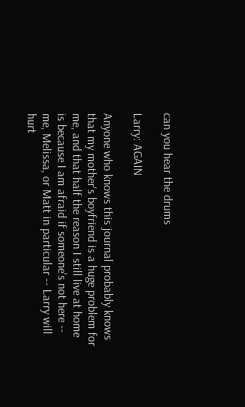can you hear the drums

Larry: AGAIN

Anyone who knows this journal probably knows that my mother's boyfriend is a huge problem for me, and that half the reason I still live at home is because I am afraid if someone's not here -- me, Melissa, or Matt in particular -- Larry will hurt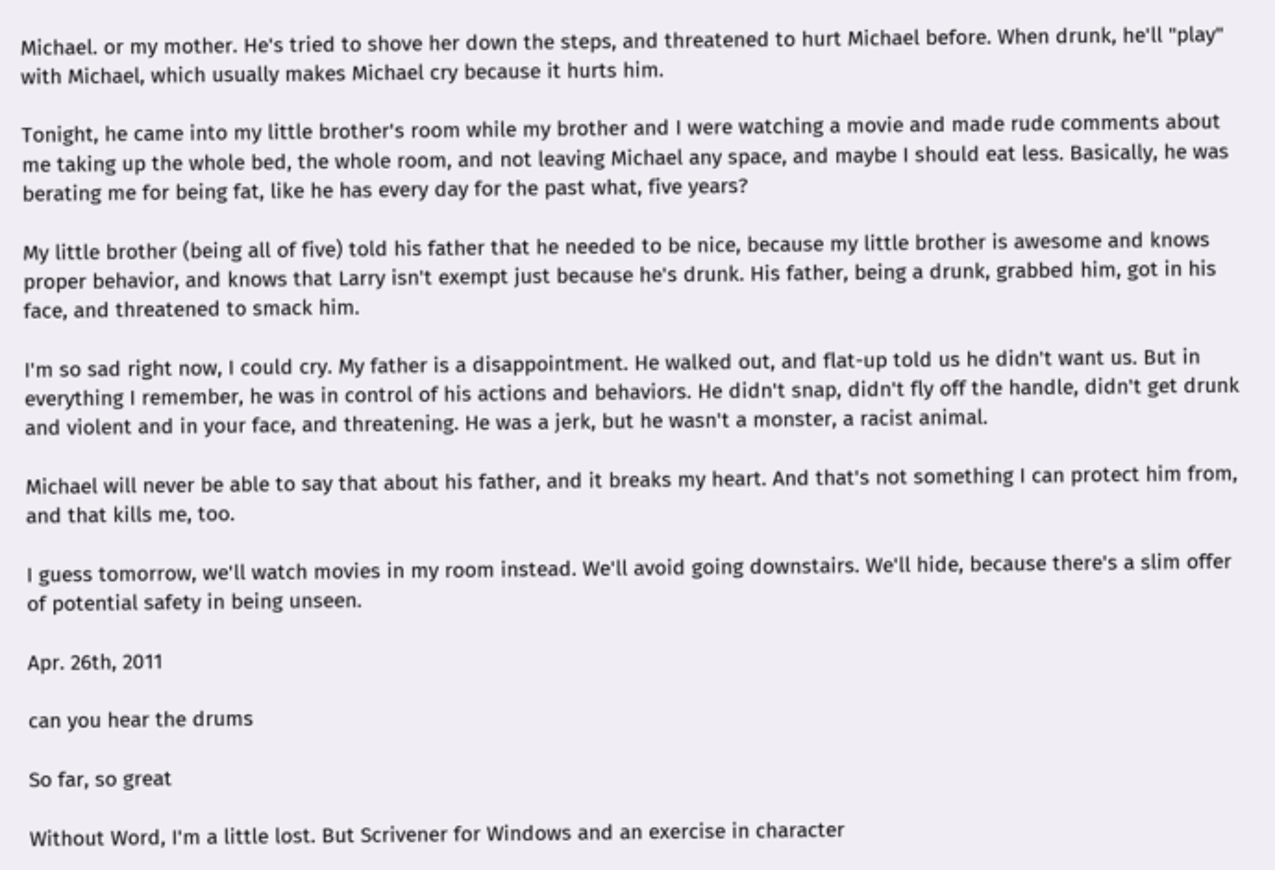Michael. or my mother. He's tried to shove her down the steps, and threatened to hurt Michael before. When drunk, he'll "play" with Michael, which usually makes Michael cry because it hurts him.

Tonight, he came into my little brother's room while my brother and I were watching a movie and made rude comments about me taking up the whole bed, the whole room, and not leaving Michael any space, and maybe I should eat less. Basically, he was berating me for being fat, like he has every day for the past what, five years?

My little brother (being all of five) told his father that he needed to be nice, because my little brother is awesome and knows proper behavior, and knows that Larry isn't exempt just because he's drunk. His father, being a drunk, grabbed him, got in his face, and threatened to smack him.

I'm so sad right now, I could cry. My father is a disappointment. He walked out, and flat-up told us he didn't want us. But in everything I remember, he was in control of his actions and behaviors. He didn't snap, didn't fly off the handle, didn't get drunk and violent and in your face, and threatening. He was a jerk, but he wasn't a monster, a racist animal.

Michael will never be able to say that about his father, and it breaks my heart. And that's not something I can protect him from, and that kills me, too.

I guess tomorrow, we'll watch movies in my room instead. We'll avoid going downstairs. We'll hide, because there's a slim offer of potential safety in being unseen.

Apr. 26th, 2011

can you hear the drums

So far, so great

Without Word, I'm a little lost. But Scrivener for Windows and an exercise in character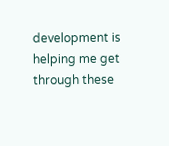development is helping me get through these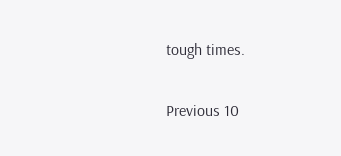tough times.

Previous 10